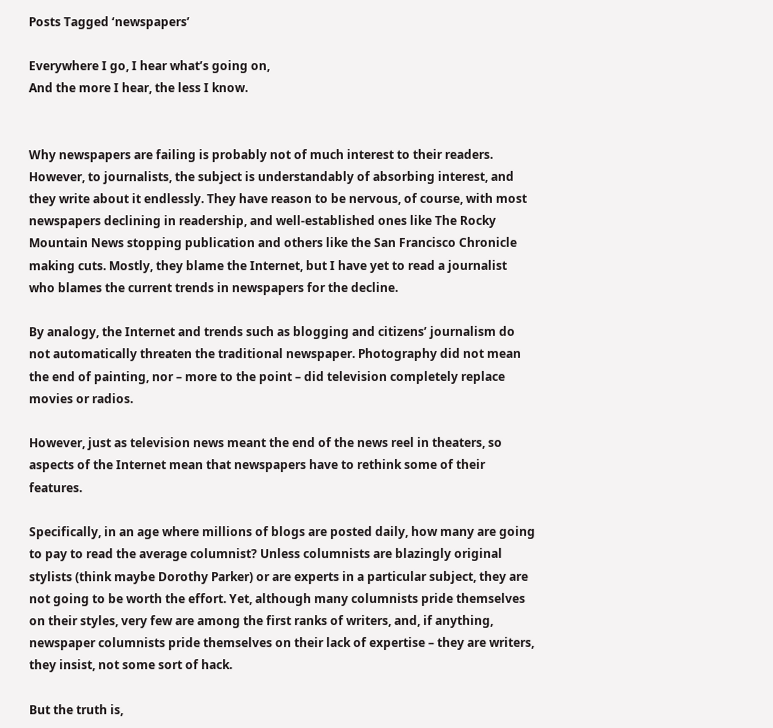Posts Tagged ‘newspapers’

Everywhere I go, I hear what’s going on,
And the more I hear, the less I know.


Why newspapers are failing is probably not of much interest to their readers. However, to journalists, the subject is understandably of absorbing interest, and they write about it endlessly. They have reason to be nervous, of course, with most newspapers declining in readership, and well-established ones like The Rocky Mountain News stopping publication and others like the San Francisco Chronicle making cuts. Mostly, they blame the Internet, but I have yet to read a journalist who blames the current trends in newspapers for the decline.

By analogy, the Internet and trends such as blogging and citizens’ journalism do not automatically threaten the traditional newspaper. Photography did not mean the end of painting, nor – more to the point – did television completely replace movies or radios.

However, just as television news meant the end of the news reel in theaters, so aspects of the Internet mean that newspapers have to rethink some of their features.

Specifically, in an age where millions of blogs are posted daily, how many are going to pay to read the average columnist? Unless columnists are blazingly original stylists (think maybe Dorothy Parker) or are experts in a particular subject, they are not going to be worth the effort. Yet, although many columnists pride themselves on their styles, very few are among the first ranks of writers, and, if anything, newspaper columnists pride themselves on their lack of expertise – they are writers, they insist, not some sort of hack.

But the truth is,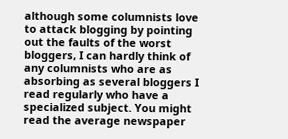although some columnists love to attack blogging by pointing out the faults of the worst bloggers, I can hardly think of any columnists who are as absorbing as several bloggers I read regularly who have a specialized subject. You might read the average newspaper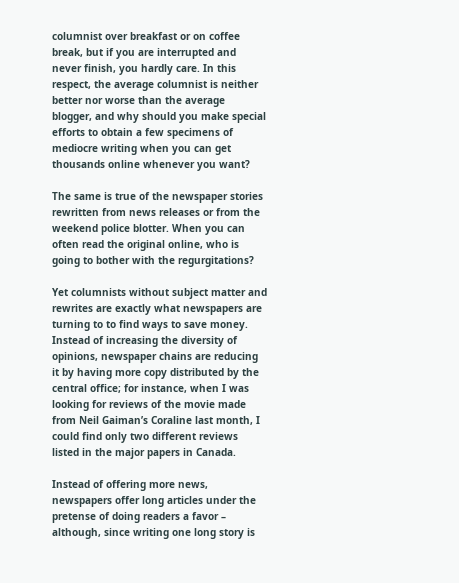columnist over breakfast or on coffee break, but if you are interrupted and never finish, you hardly care. In this respect, the average columnist is neither better nor worse than the average blogger, and why should you make special efforts to obtain a few specimens of mediocre writing when you can get thousands online whenever you want?

The same is true of the newspaper stories rewritten from news releases or from the weekend police blotter. When you can often read the original online, who is going to bother with the regurgitations?

Yet columnists without subject matter and rewrites are exactly what newspapers are turning to to find ways to save money. Instead of increasing the diversity of opinions, newspaper chains are reducing it by having more copy distributed by the central office; for instance, when I was looking for reviews of the movie made from Neil Gaiman’s Coraline last month, I could find only two different reviews listed in the major papers in Canada.

Instead of offering more news, newspapers offer long articles under the pretense of doing readers a favor – although, since writing one long story is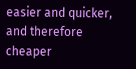easier and quicker, and therefore cheaper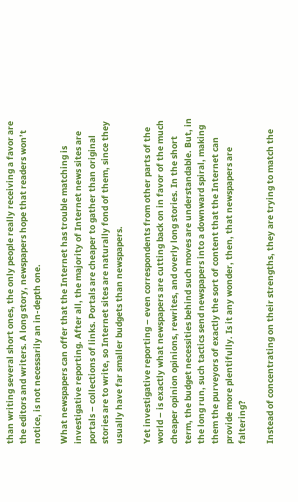than writing several short ones, the only people really receiving a favor are the editors and writers. A long story, newspapers hope that readers won’t notice, is not necessarily an in-depth one.

What newspapers can offer that the Internet has trouble matching is investigative reporting. After all, the majority of Internet news sites are portals – collections of links. Portals are cheaper to gather than original stories are to write, so Internet sites are naturally fond of them, since they usually have far smaller budgets than newspapers.

Yet investigative reporting – even correspondents from other parts of the world – is exactly what newspapers are cutting back on in favor of the much cheaper opinion opinions, rewrites, and overly long stories. In the short term, the budget necessities behind such moves are understandable. But, in the long run, such tactics send newspapers into a downward spiral, making them the purveyors of exactly the sort of content that the Internet can provide more plentifully. Is it any wonder, then, that newspapers are faltering?

Instead of concentrating on their strengths, they are trying to match the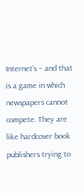Internet’s – and that is a game in which newspapers cannot compete. They are like hardcover book publishers trying to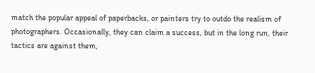match the popular appeal of paperbacks, or painters try to outdo the realism of photographers. Occasionally, they can claim a success, but in the long run, their tactics are against them,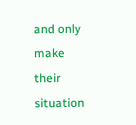and only make their situation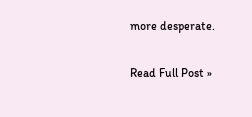more desperate.

Read Full Post »